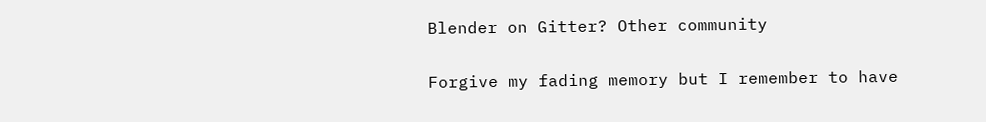Blender on Gitter? Other community

Forgive my fading memory but I remember to have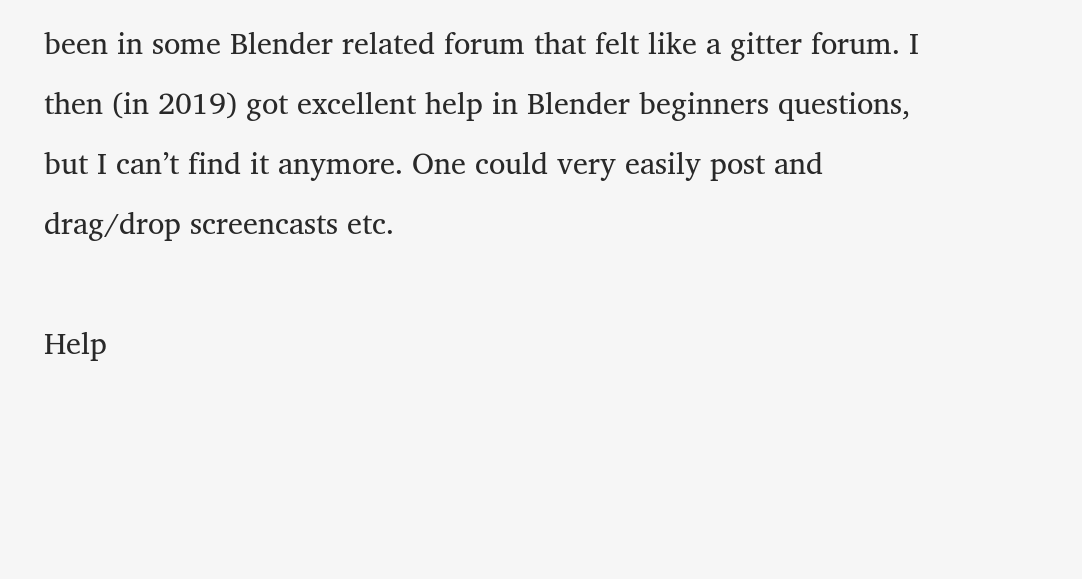been in some Blender related forum that felt like a gitter forum. I then (in 2019) got excellent help in Blender beginners questions, but I can’t find it anymore. One could very easily post and drag/drop screencasts etc.

Help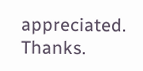appreciated. Thanks.